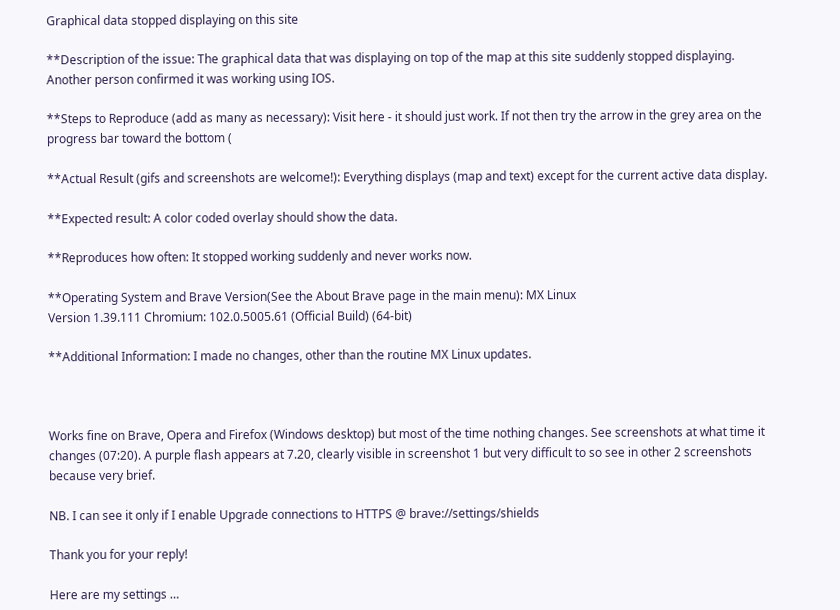Graphical data stopped displaying on this site

**Description of the issue: The graphical data that was displaying on top of the map at this site suddenly stopped displaying. Another person confirmed it was working using IOS.

**Steps to Reproduce (add as many as necessary): Visit here - it should just work. If not then try the arrow in the grey area on the progress bar toward the bottom (

**Actual Result (gifs and screenshots are welcome!): Everything displays (map and text) except for the current active data display.

**Expected result: A color coded overlay should show the data.

**Reproduces how often: It stopped working suddenly and never works now.

**Operating System and Brave Version(See the About Brave page in the main menu): MX Linux
Version 1.39.111 Chromium: 102.0.5005.61 (Official Build) (64-bit)

**Additional Information: I made no changes, other than the routine MX Linux updates.



Works fine on Brave, Opera and Firefox (Windows desktop) but most of the time nothing changes. See screenshots at what time it changes (07:20). A purple flash appears at 7.20, clearly visible in screenshot 1 but very difficult to so see in other 2 screenshots because very brief.

NB. I can see it only if I enable Upgrade connections to HTTPS @ brave://settings/shields

Thank you for your reply!

Here are my settings …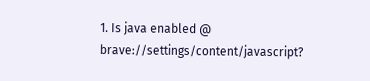1. Is java enabled @ brave://settings/content/javascript?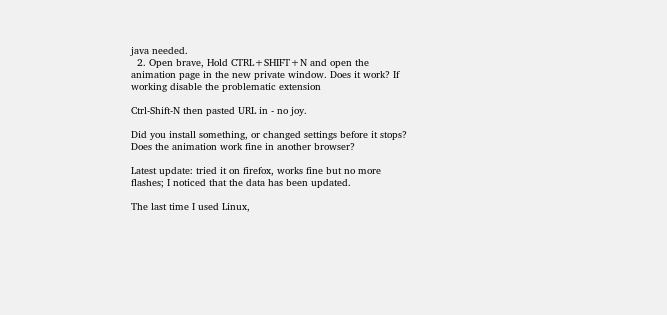java needed.
  2. Open brave, Hold CTRL+SHIFT+N and open the animation page in the new private window. Does it work? If working disable the problematic extension

Ctrl-Shift-N then pasted URL in - no joy.

Did you install something, or changed settings before it stops?
Does the animation work fine in another browser?

Latest update: tried it on firefox, works fine but no more flashes; I noticed that the data has been updated.

The last time I used Linux,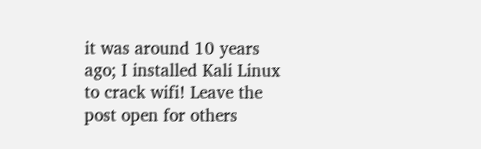it was around 10 years ago; I installed Kali Linux to crack wifi! Leave the post open for others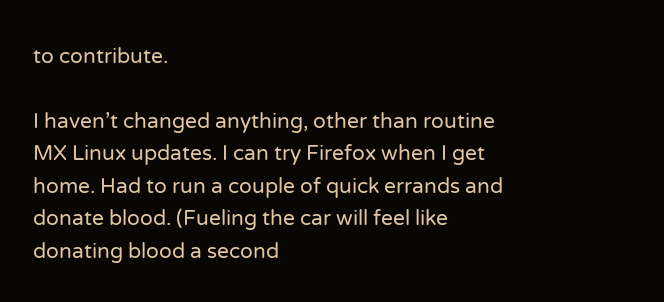to contribute.

I haven’t changed anything, other than routine MX Linux updates. I can try Firefox when I get home. Had to run a couple of quick errands and donate blood. (Fueling the car will feel like donating blood a second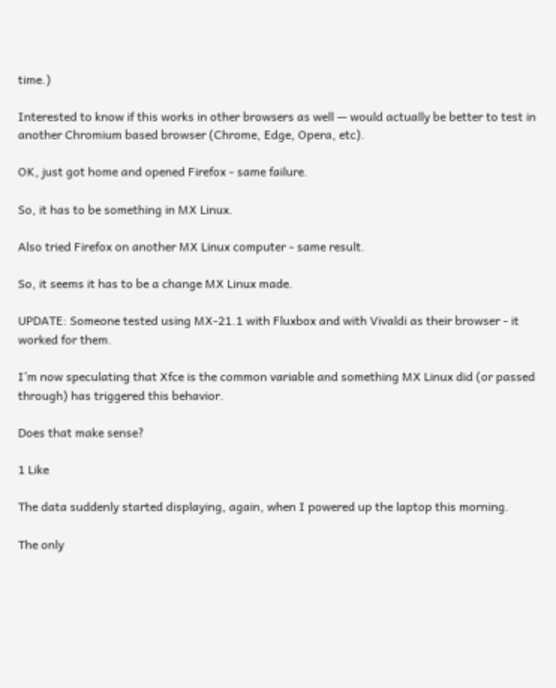time.)

Interested to know if this works in other browsers as well — would actually be better to test in another Chromium based browser (Chrome, Edge, Opera, etc).

OK, just got home and opened Firefox - same failure.

So, it has to be something in MX Linux.

Also tried Firefox on another MX Linux computer - same result.

So, it seems it has to be a change MX Linux made.

UPDATE: Someone tested using MX-21.1 with Fluxbox and with Vivaldi as their browser - it worked for them.

I’m now speculating that Xfce is the common variable and something MX Linux did (or passed through) has triggered this behavior.

Does that make sense?

1 Like

The data suddenly started displaying, again, when I powered up the laptop this morning.

The only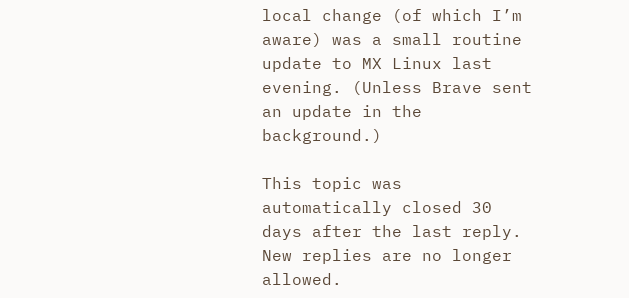local change (of which I’m aware) was a small routine update to MX Linux last evening. (Unless Brave sent an update in the background.)

This topic was automatically closed 30 days after the last reply. New replies are no longer allowed.